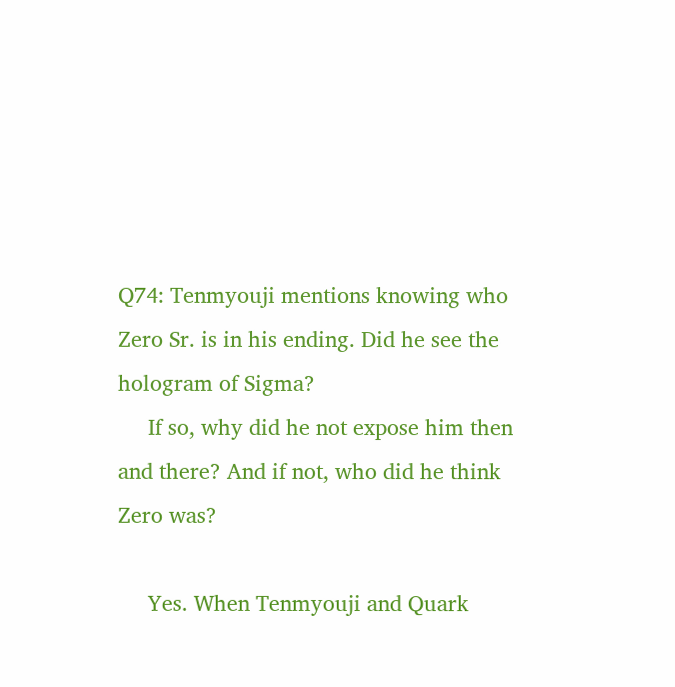Q74: Tenmyouji mentions knowing who Zero Sr. is in his ending. Did he see the hologram of Sigma?
     If so, why did he not expose him then and there? And if not, who did he think Zero was?

     Yes. When Tenmyouji and Quark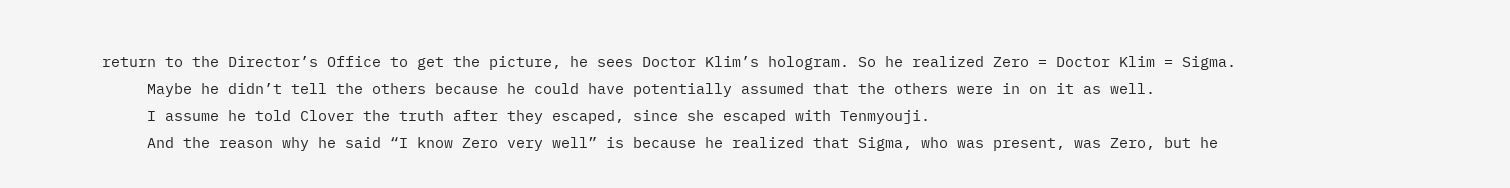return to the Director’s Office to get the picture, he sees Doctor Klim’s hologram. So he realized Zero = Doctor Klim = Sigma.
     Maybe he didn’t tell the others because he could have potentially assumed that the others were in on it as well.
     I assume he told Clover the truth after they escaped, since she escaped with Tenmyouji.
     And the reason why he said “I know Zero very well” is because he realized that Sigma, who was present, was Zero, but he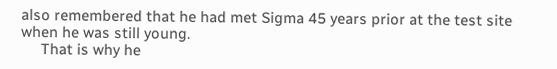also remembered that he had met Sigma 45 years prior at the test site when he was still young.
     That is why he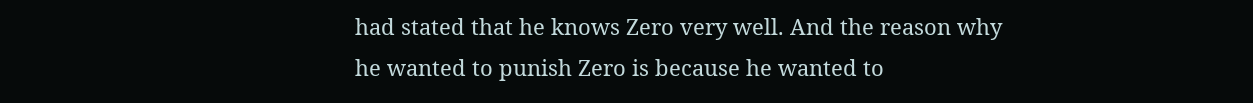had stated that he knows Zero very well. And the reason why he wanted to punish Zero is because he wanted to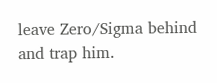leave Zero/Sigma behind and trap him.